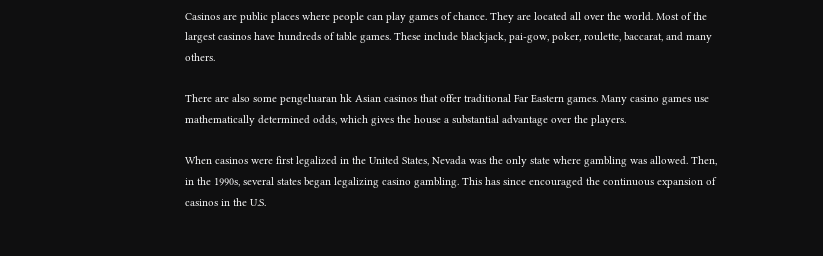Casinos are public places where people can play games of chance. They are located all over the world. Most of the largest casinos have hundreds of table games. These include blackjack, pai-gow, poker, roulette, baccarat, and many others.

There are also some pengeluaran hk Asian casinos that offer traditional Far Eastern games. Many casino games use mathematically determined odds, which gives the house a substantial advantage over the players.

When casinos were first legalized in the United States, Nevada was the only state where gambling was allowed. Then, in the 1990s, several states began legalizing casino gambling. This has since encouraged the continuous expansion of casinos in the U.S.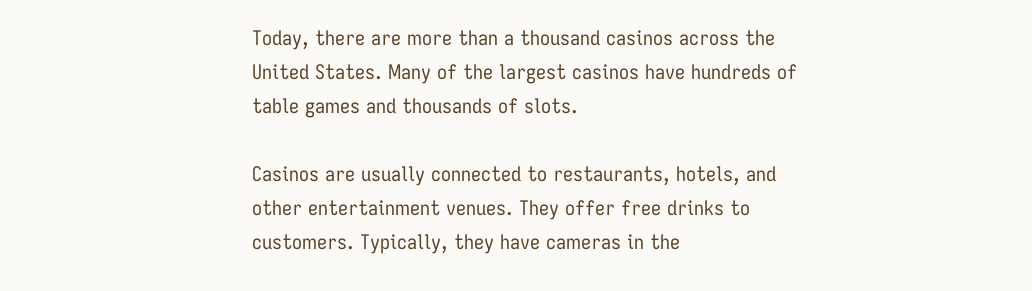Today, there are more than a thousand casinos across the United States. Many of the largest casinos have hundreds of table games and thousands of slots.

Casinos are usually connected to restaurants, hotels, and other entertainment venues. They offer free drinks to customers. Typically, they have cameras in the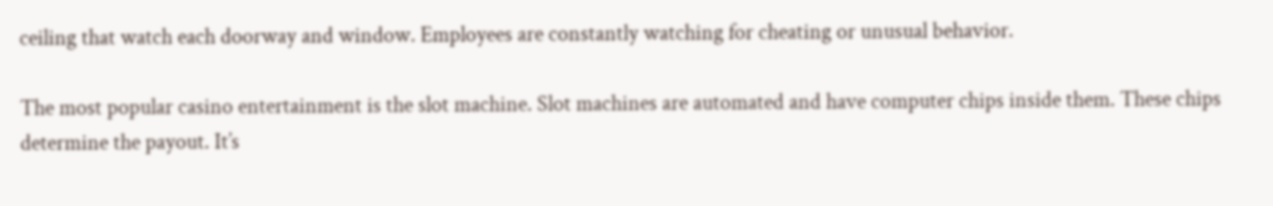ceiling that watch each doorway and window. Employees are constantly watching for cheating or unusual behavior.

The most popular casino entertainment is the slot machine. Slot machines are automated and have computer chips inside them. These chips determine the payout. It’s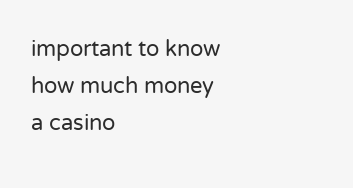important to know how much money a casino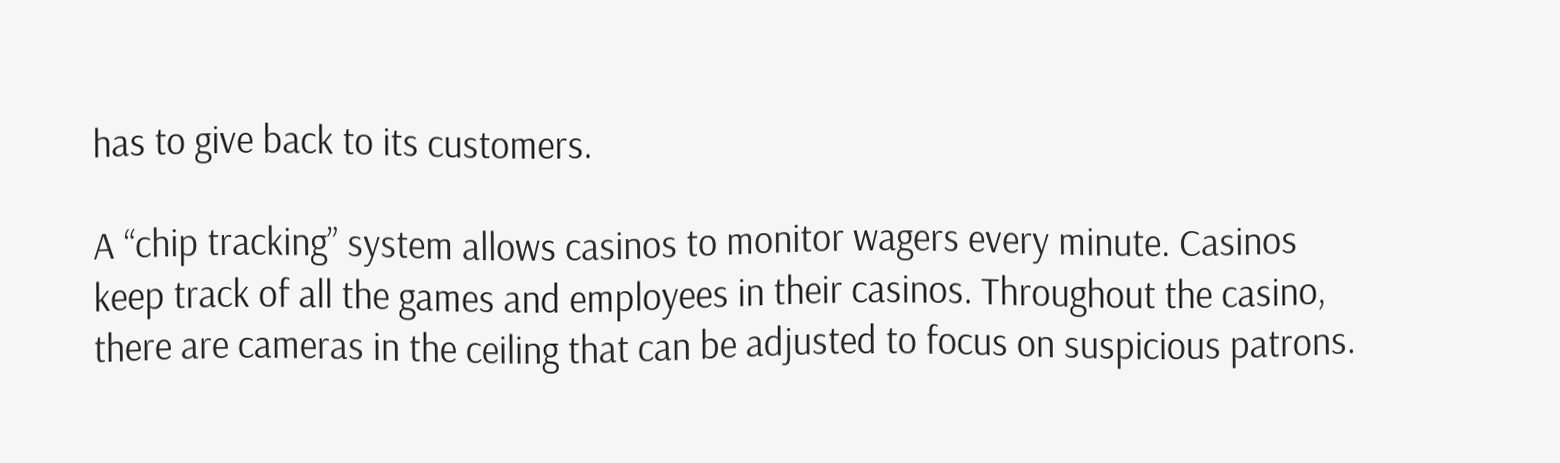has to give back to its customers.

A “chip tracking” system allows casinos to monitor wagers every minute. Casinos keep track of all the games and employees in their casinos. Throughout the casino, there are cameras in the ceiling that can be adjusted to focus on suspicious patrons.